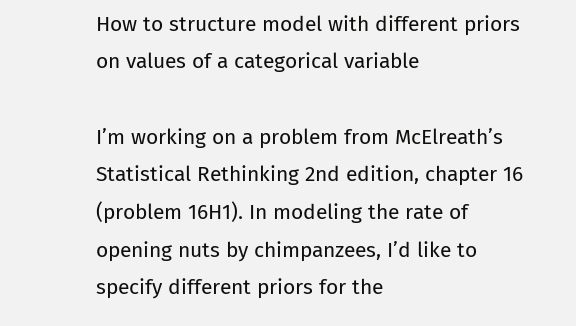How to structure model with different priors on values of a categorical variable

I’m working on a problem from McElreath’s Statistical Rethinking 2nd edition, chapter 16 (problem 16H1). In modeling the rate of opening nuts by chimpanzees, I’d like to specify different priors for the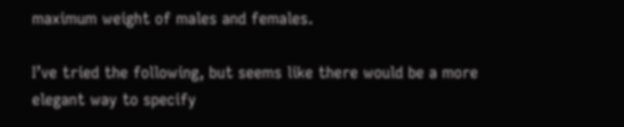maximum weight of males and females.

I’ve tried the following, but seems like there would be a more elegant way to specify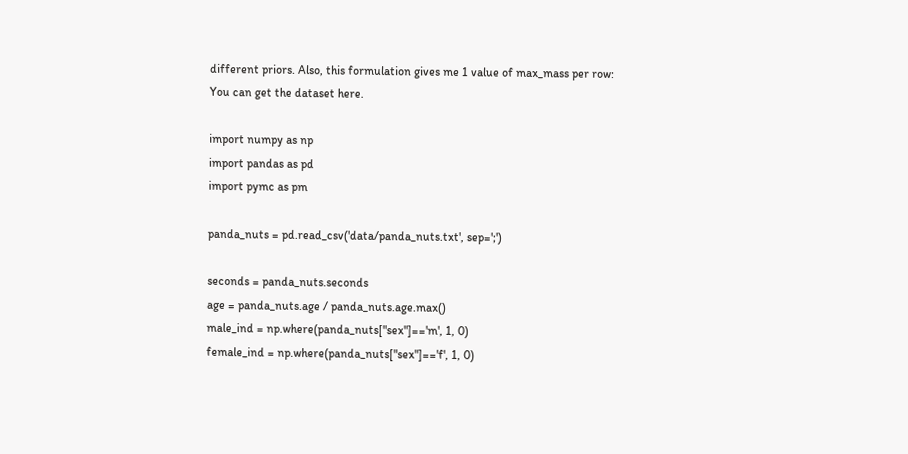different priors. Also, this formulation gives me 1 value of max_mass per row:
You can get the dataset here.

import numpy as np
import pandas as pd
import pymc as pm

panda_nuts = pd.read_csv('data/panda_nuts.txt', sep=';')

seconds = panda_nuts.seconds
age = panda_nuts.age / panda_nuts.age.max()
male_ind = np.where(panda_nuts["sex"]=='m', 1, 0)
female_ind = np.where(panda_nuts["sex"]=='f', 1, 0)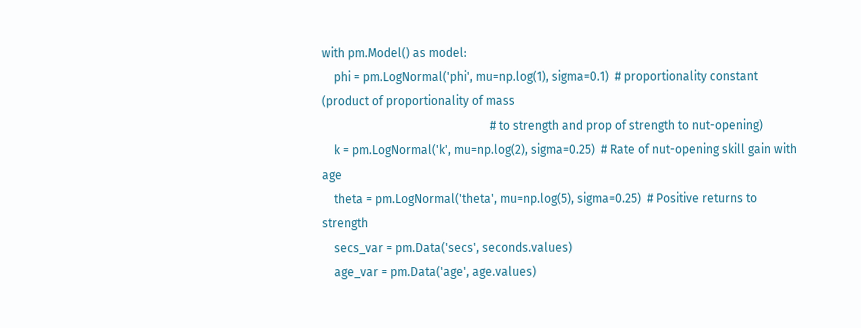with pm.Model() as model:
    phi = pm.LogNormal('phi', mu=np.log(1), sigma=0.1)  # proportionality constant (product of proportionality of mass
                                                        # to strength and prop of strength to nut-opening)
    k = pm.LogNormal('k', mu=np.log(2), sigma=0.25)  # Rate of nut-opening skill gain with age
    theta = pm.LogNormal('theta', mu=np.log(5), sigma=0.25)  # Positive returns to strength
    secs_var = pm.Data('secs', seconds.values)
    age_var = pm.Data('age', age.values)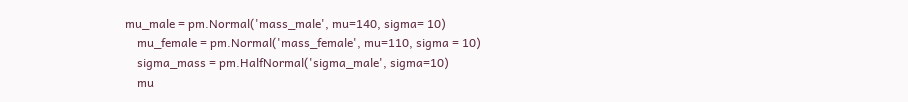mu_male = pm.Normal('mass_male', mu=140, sigma= 10)
    mu_female = pm.Normal('mass_female', mu=110, sigma = 10)
    sigma_mass = pm.HalfNormal('sigma_male', sigma=10)
    mu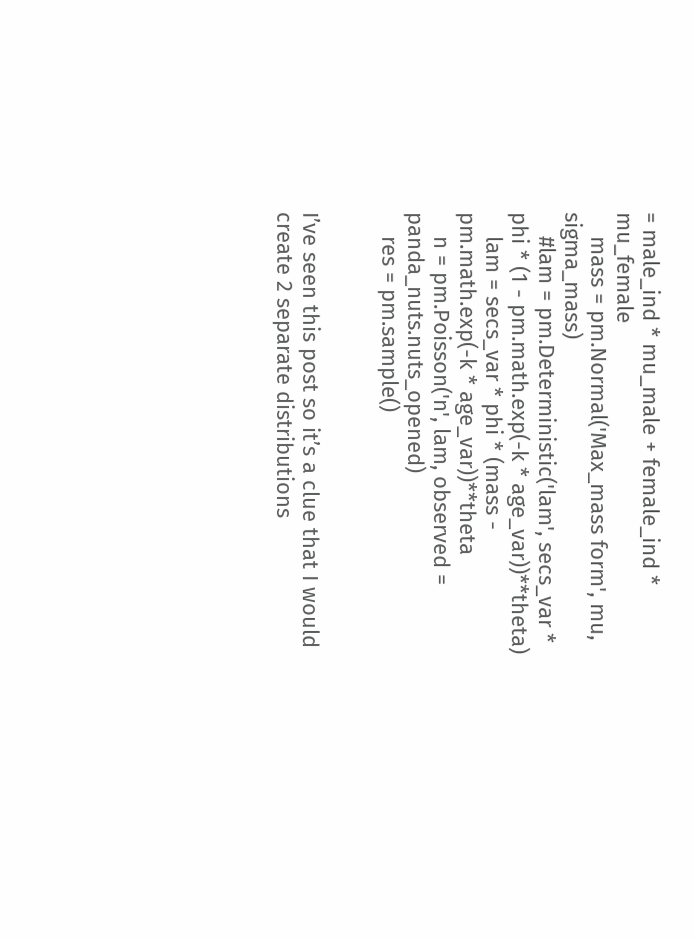= male_ind * mu_male + female_ind * mu_female
    mass = pm.Normal('Max_mass form', mu, sigma_mass)
    #lam = pm.Deterministic('lam', secs_var * phi * (1 - pm.math.exp(-k * age_var))**theta)
    lam = secs_var * phi * (mass - pm.math.exp(-k * age_var))**theta
    n = pm.Poisson('n', lam, observed = panda_nuts.nuts_opened)
    res = pm.sample()


I’ve seen this post so it’s a clue that I would create 2 separate distributions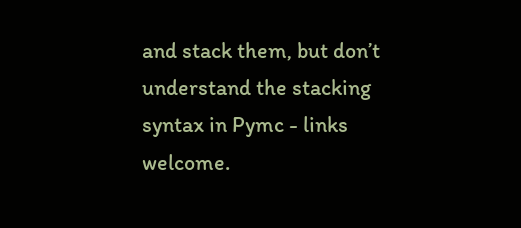and stack them, but don’t understand the stacking syntax in Pymc - links welcome.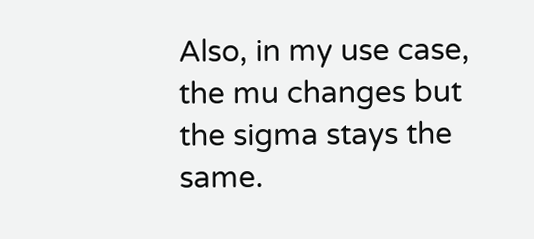Also, in my use case, the mu changes but the sigma stays the same.